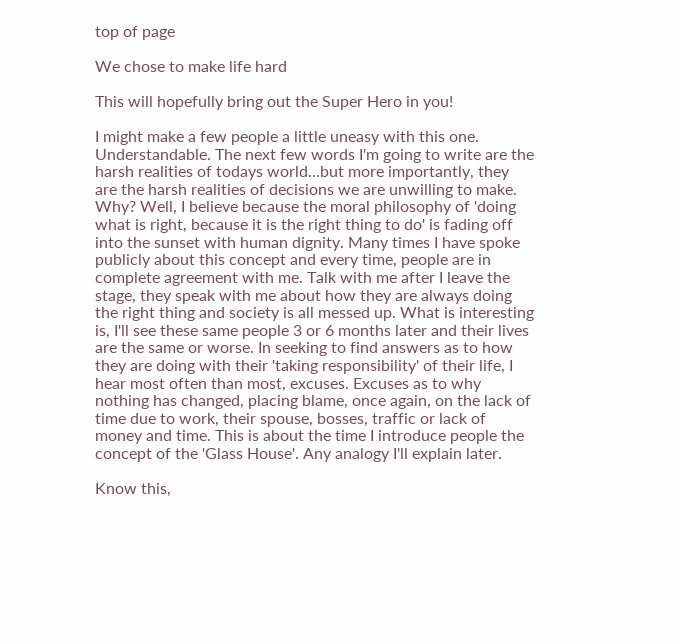top of page

We chose to make life hard

This will hopefully bring out the Super Hero in you!

I might make a few people a little uneasy with this one. Understandable. The next few words I'm going to write are the harsh realities of todays world...but more importantly, they are the harsh realities of decisions we are unwilling to make. Why? Well, I believe because the moral philosophy of 'doing what is right, because it is the right thing to do' is fading off into the sunset with human dignity. Many times I have spoke publicly about this concept and every time, people are in complete agreement with me. Talk with me after I leave the stage, they speak with me about how they are always doing the right thing and society is all messed up. What is interesting is, I'll see these same people 3 or 6 months later and their lives are the same or worse. In seeking to find answers as to how they are doing with their 'taking responsibility' of their life, I hear most often than most, excuses. Excuses as to why nothing has changed, placing blame, once again, on the lack of time due to work, their spouse, bosses, traffic or lack of money and time. This is about the time I introduce people the concept of the 'Glass House'. Any analogy I'll explain later.

Know this,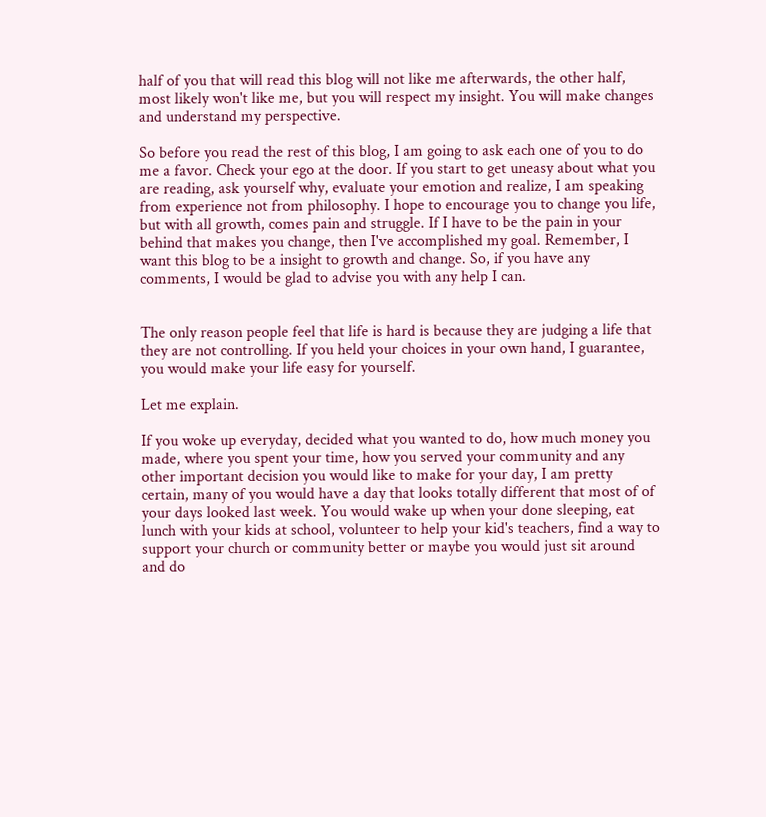half of you that will read this blog will not like me afterwards, the other half, most likely won't like me, but you will respect my insight. You will make changes and understand my perspective.

So before you read the rest of this blog, I am going to ask each one of you to do me a favor. Check your ego at the door. If you start to get uneasy about what you are reading, ask yourself why, evaluate your emotion and realize, I am speaking from experience not from philosophy. I hope to encourage you to change you life, but with all growth, comes pain and struggle. If I have to be the pain in your behind that makes you change, then I've accomplished my goal. Remember, I want this blog to be a insight to growth and change. So, if you have any comments, I would be glad to advise you with any help I can.


The only reason people feel that life is hard is because they are judging a life that they are not controlling. If you held your choices in your own hand, I guarantee, you would make your life easy for yourself.

Let me explain.

If you woke up everyday, decided what you wanted to do, how much money you made, where you spent your time, how you served your community and any other important decision you would like to make for your day, I am pretty certain, many of you would have a day that looks totally different that most of of your days looked last week. You would wake up when your done sleeping, eat lunch with your kids at school, volunteer to help your kid's teachers, find a way to support your church or community better or maybe you would just sit around and do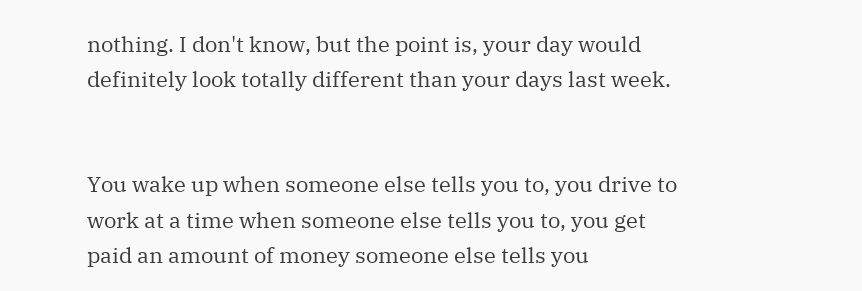nothing. I don't know, but the point is, your day would definitely look totally different than your days last week.


You wake up when someone else tells you to, you drive to work at a time when someone else tells you to, you get paid an amount of money someone else tells you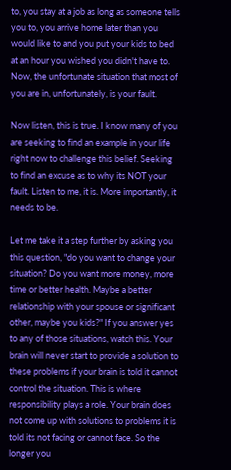to, you stay at a job as long as someone tells you to, you arrive home later than you would like to and you put your kids to bed at an hour you wished you didn't have to. Now, the unfortunate situation that most of you are in, unfortunately, is your fault.

Now listen, this is true. I know many of you are seeking to find an example in your life right now to challenge this belief. Seeking to find an excuse as to why its NOT your fault. Listen to me, it is. More importantly, it needs to be.

Let me take it a step further by asking you this question, "do you want to change your situation? Do you want more money, more time or better health. Maybe a better relationship with your spouse or significant other, maybe you kids?" If you answer yes to any of those situations, watch this. Your brain will never start to provide a solution to these problems if your brain is told it cannot control the situation. This is where responsibility plays a role. Your brain does not come up with solutions to problems it is told its not facing or cannot face. So the longer you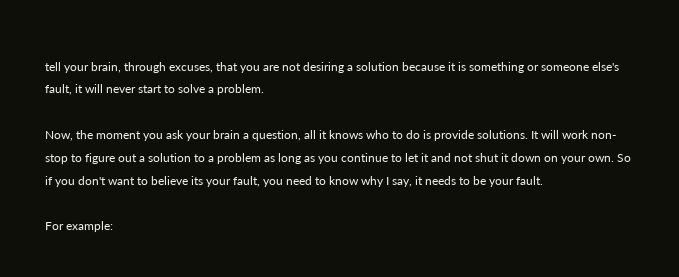tell your brain, through excuses, that you are not desiring a solution because it is something or someone else's fault, it will never start to solve a problem.

Now, the moment you ask your brain a question, all it knows who to do is provide solutions. It will work non-stop to figure out a solution to a problem as long as you continue to let it and not shut it down on your own. So if you don't want to believe its your fault, you need to know why I say, it needs to be your fault.

For example: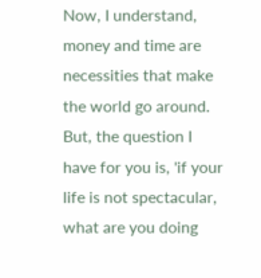Now, I understand, money and time are necessities that make the world go around. But, the question I have for you is, 'if your life is not spectacular, what are you doing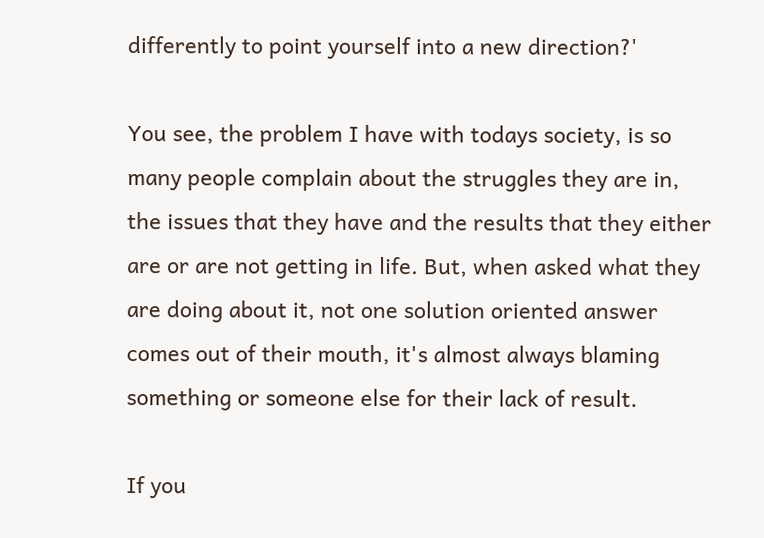differently to point yourself into a new direction?'

You see, the problem I have with todays society, is so many people complain about the struggles they are in, the issues that they have and the results that they either are or are not getting in life. But, when asked what they are doing about it, not one solution oriented answer comes out of their mouth, it's almost always blaming something or someone else for their lack of result.

If you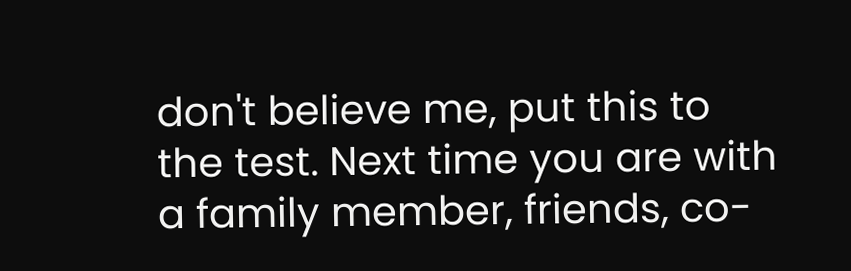don't believe me, put this to the test. Next time you are with a family member, friends, co-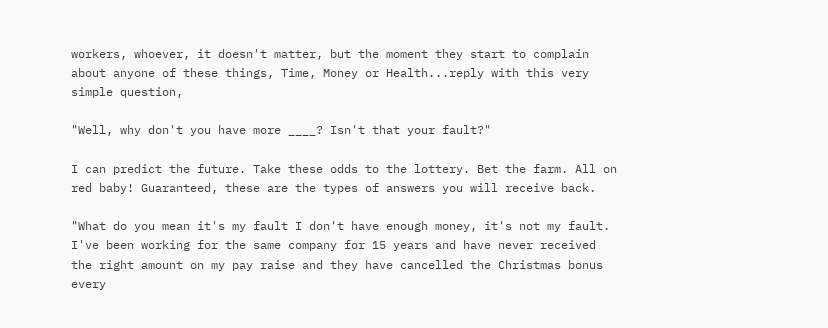workers, whoever, it doesn't matter, but the moment they start to complain about anyone of these things, Time, Money or Health...reply with this very simple question,

"Well, why don't you have more ____? Isn't that your fault?"

I can predict the future. Take these odds to the lottery. Bet the farm. All on red baby! Guaranteed, these are the types of answers you will receive back.

"What do you mean it's my fault I don't have enough money, it's not my fault. I've been working for the same company for 15 years and have never received the right amount on my pay raise and they have cancelled the Christmas bonus every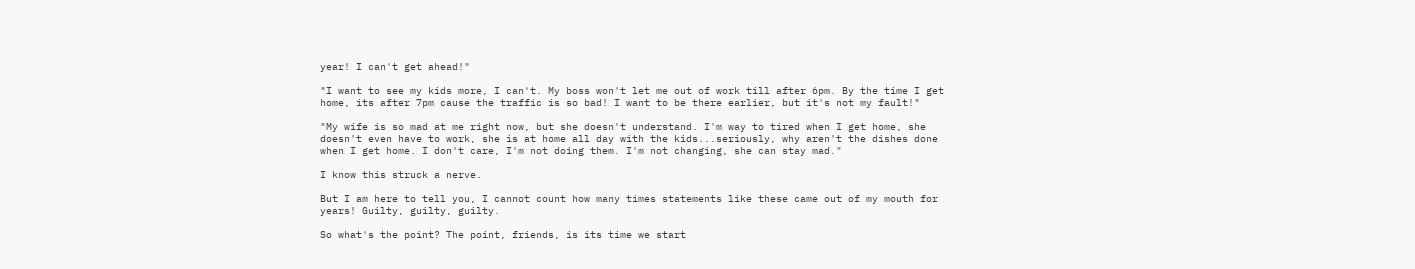year! I can't get ahead!"

"I want to see my kids more, I can't. My boss won't let me out of work till after 6pm. By the time I get home, its after 7pm cause the traffic is so bad! I want to be there earlier, but it's not my fault!"

"My wife is so mad at me right now, but she doesn't understand. I'm way to tired when I get home, she doesn't even have to work, she is at home all day with the kids...seriously, why aren't the dishes done when I get home. I don't care, I'm not doing them. I'm not changing, she can stay mad."

I know this struck a nerve.

But I am here to tell you, I cannot count how many times statements like these came out of my mouth for years! Guilty, guilty, guilty.

So what's the point? The point, friends, is its time we start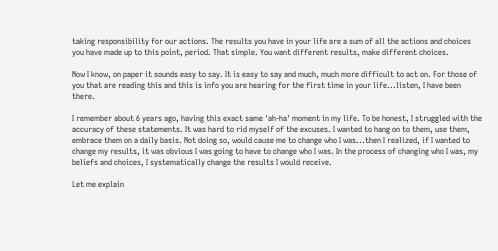taking responsibility for our actions. The results you have in your life are a sum of all the actions and choices you have made up to this point, period. That simple. You want different results, make different choices.

Now I know, on paper it sounds easy to say. It is easy to say and much, much more difficult to act on. For those of you that are reading this and this is info you are hearing for the first time in your life...listen, I have been there.

I remember about 6 years ago, having this exact same 'ah-ha' moment in my life. To be honest, I struggled with the accuracy of these statements. It was hard to rid myself of the excuses. I wanted to hang on to them, use them, embrace them on a daily basis. Not doing so, would cause me to change who I was...then I realized, if I wanted to change my results, it was obvious I was going to have to change who I was. In the process of changing who I was, my beliefs and choices, I systematically change the results I would receive.

Let me explain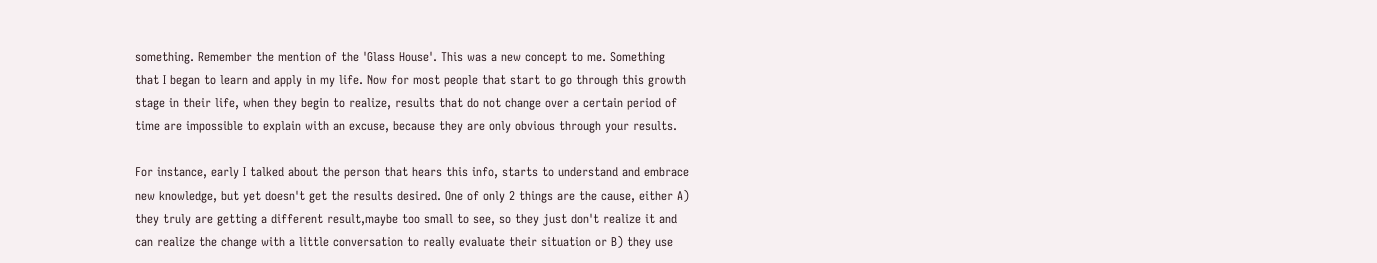something. Remember the mention of the 'Glass House'. This was a new concept to me. Something that I began to learn and apply in my life. Now for most people that start to go through this growth stage in their life, when they begin to realize, results that do not change over a certain period of time are impossible to explain with an excuse, because they are only obvious through your results.

For instance, early I talked about the person that hears this info, starts to understand and embrace new knowledge, but yet doesn't get the results desired. One of only 2 things are the cause, either A) they truly are getting a different result,maybe too small to see, so they just don't realize it and can realize the change with a little conversation to really evaluate their situation or B) they use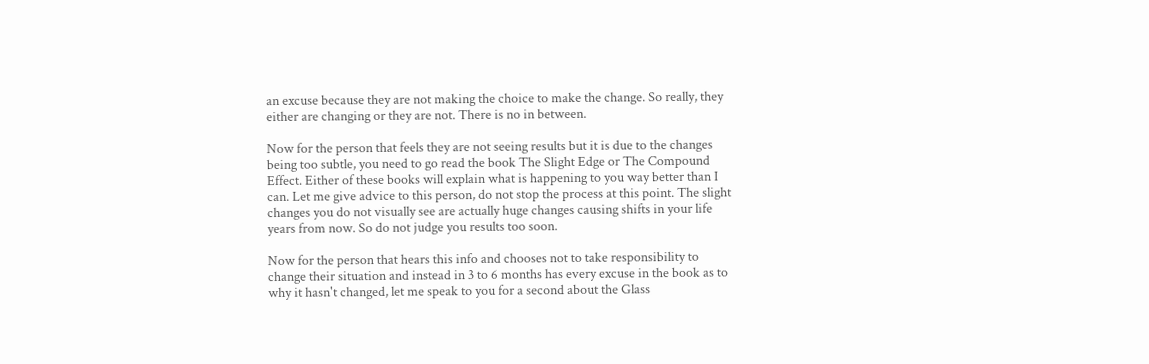an excuse because they are not making the choice to make the change. So really, they either are changing or they are not. There is no in between.

Now for the person that feels they are not seeing results but it is due to the changes being too subtle, you need to go read the book The Slight Edge or The Compound Effect. Either of these books will explain what is happening to you way better than I can. Let me give advice to this person, do not stop the process at this point. The slight changes you do not visually see are actually huge changes causing shifts in your life years from now. So do not judge you results too soon.

Now for the person that hears this info and chooses not to take responsibility to change their situation and instead in 3 to 6 months has every excuse in the book as to why it hasn't changed, let me speak to you for a second about the Glass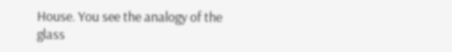House. You see the analogy of the glass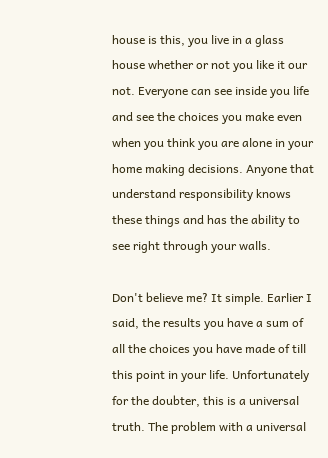house is this, you live in a glass house whether or not you like it our not. Everyone can see inside you life and see the choices you make even when you think you are alone in your home making decisions. Anyone that understand responsibility knows these things and has the ability to see right through your walls.

Don't believe me? It simple. Earlier I said, the results you have a sum of all the choices you have made of till this point in your life. Unfortunately for the doubter, this is a universal truth. The problem with a universal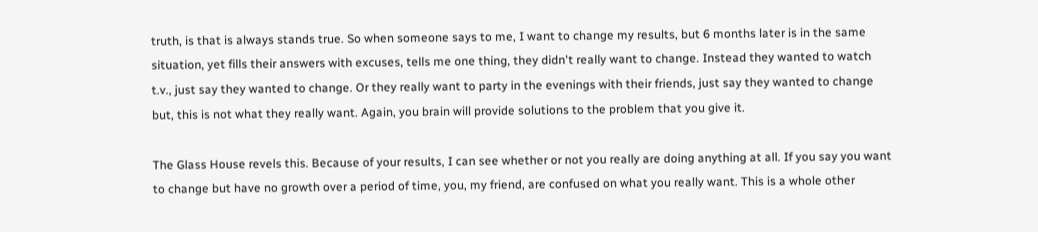truth, is that is always stands true. So when someone says to me, I want to change my results, but 6 months later is in the same situation, yet fills their answers with excuses, tells me one thing, they didn't really want to change. Instead they wanted to watch t.v., just say they wanted to change. Or they really want to party in the evenings with their friends, just say they wanted to change but, this is not what they really want. Again, you brain will provide solutions to the problem that you give it.

The Glass House revels this. Because of your results, I can see whether or not you really are doing anything at all. If you say you want to change but have no growth over a period of time, you, my friend, are confused on what you really want. This is a whole other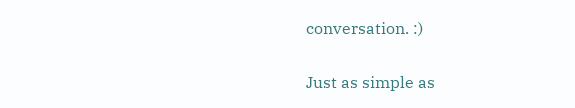conversation. :)

Just as simple as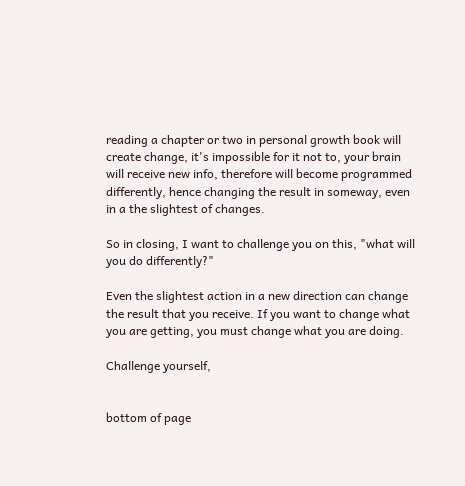reading a chapter or two in personal growth book will create change, it's impossible for it not to, your brain will receive new info, therefore will become programmed differently, hence changing the result in someway, even in a the slightest of changes.

So in closing, I want to challenge you on this, "what will you do differently?"

Even the slightest action in a new direction can change the result that you receive. If you want to change what you are getting, you must change what you are doing.

Challenge yourself,


bottom of page